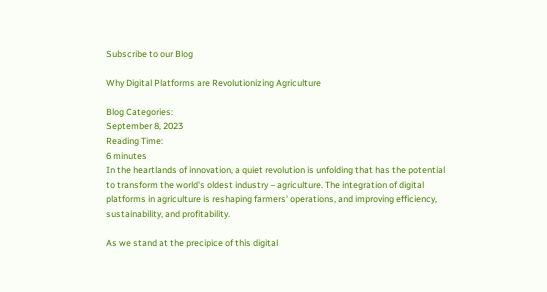Subscribe to our Blog

Why Digital Platforms are Revolutionizing Agriculture

Blog Categories:
September 8, 2023
Reading Time:
6 minutes
In the heartlands of innovation, a quiet revolution is unfolding that has the potential to transform the world's oldest industry – agriculture. The integration of digital platforms in agriculture is reshaping farmers' operations, and improving efficiency, sustainability, and profitability.

As we stand at the precipice of this digital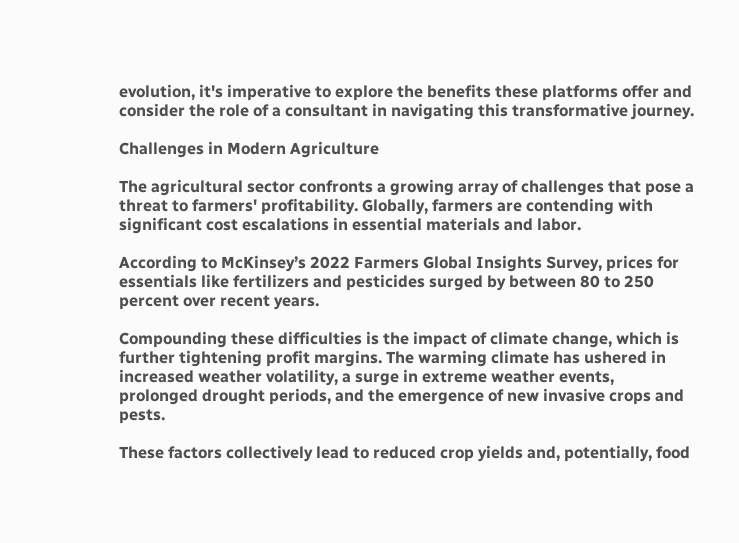evolution, it's imperative to explore the benefits these platforms offer and consider the role of a consultant in navigating this transformative journey.

Challenges in Modern Agriculture

The agricultural sector confronts a growing array of challenges that pose a threat to farmers' profitability. Globally, farmers are contending with significant cost escalations in essential materials and labor.

According to McKinsey’s 2022 Farmers Global Insights Survey, prices for essentials like fertilizers and pesticides surged by between 80 to 250 percent over recent years.

Compounding these difficulties is the impact of climate change, which is further tightening profit margins. The warming climate has ushered in increased weather volatility, a surge in extreme weather events, prolonged drought periods, and the emergence of new invasive crops and pests.

These factors collectively lead to reduced crop yields and, potentially, food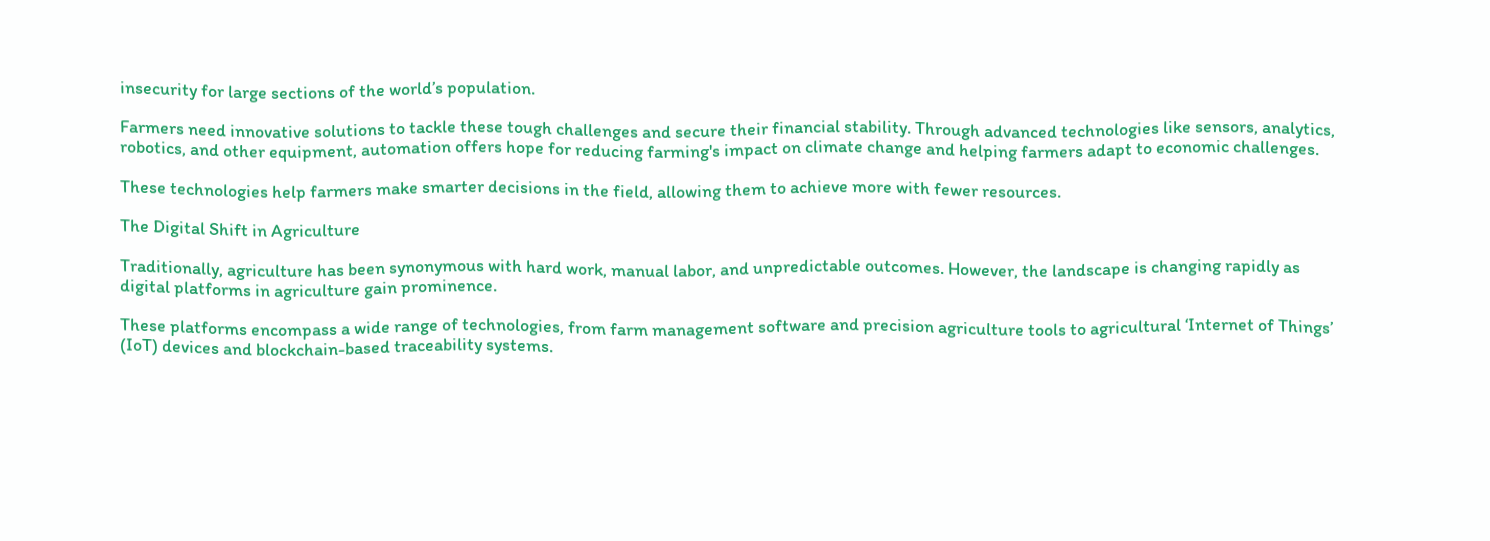insecurity for large sections of the world’s population.

Farmers need innovative solutions to tackle these tough challenges and secure their financial stability. Through advanced technologies like sensors, analytics, robotics, and other equipment, automation offers hope for reducing farming's impact on climate change and helping farmers adapt to economic challenges.

These technologies help farmers make smarter decisions in the field, allowing them to achieve more with fewer resources.

The Digital Shift in Agriculture

Traditionally, agriculture has been synonymous with hard work, manual labor, and unpredictable outcomes. However, the landscape is changing rapidly as digital platforms in agriculture gain prominence.

These platforms encompass a wide range of technologies, from farm management software and precision agriculture tools to agricultural ‘Internet of Things’ (IoT) devices and blockchain-based traceability systems.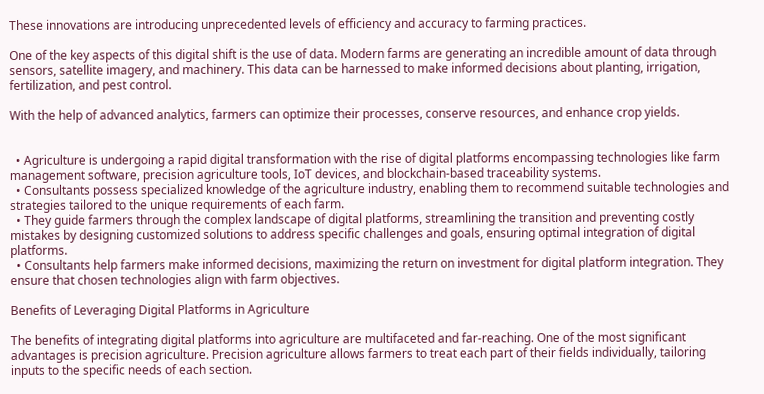These innovations are introducing unprecedented levels of efficiency and accuracy to farming practices.

One of the key aspects of this digital shift is the use of data. Modern farms are generating an incredible amount of data through sensors, satellite imagery, and machinery. This data can be harnessed to make informed decisions about planting, irrigation, fertilization, and pest control.

With the help of advanced analytics, farmers can optimize their processes, conserve resources, and enhance crop yields.


  • Agriculture is undergoing a rapid digital transformation with the rise of digital platforms encompassing technologies like farm management software, precision agriculture tools, IoT devices, and blockchain-based traceability systems.
  • Consultants possess specialized knowledge of the agriculture industry, enabling them to recommend suitable technologies and strategies tailored to the unique requirements of each farm.
  • They guide farmers through the complex landscape of digital platforms, streamlining the transition and preventing costly mistakes by designing customized solutions to address specific challenges and goals, ensuring optimal integration of digital platforms.
  • Consultants help farmers make informed decisions, maximizing the return on investment for digital platform integration. They ensure that chosen technologies align with farm objectives.

Benefits of Leveraging Digital Platforms in Agriculture

The benefits of integrating digital platforms into agriculture are multifaceted and far-reaching. One of the most significant advantages is precision agriculture. Precision agriculture allows farmers to treat each part of their fields individually, tailoring inputs to the specific needs of each section.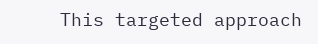This targeted approach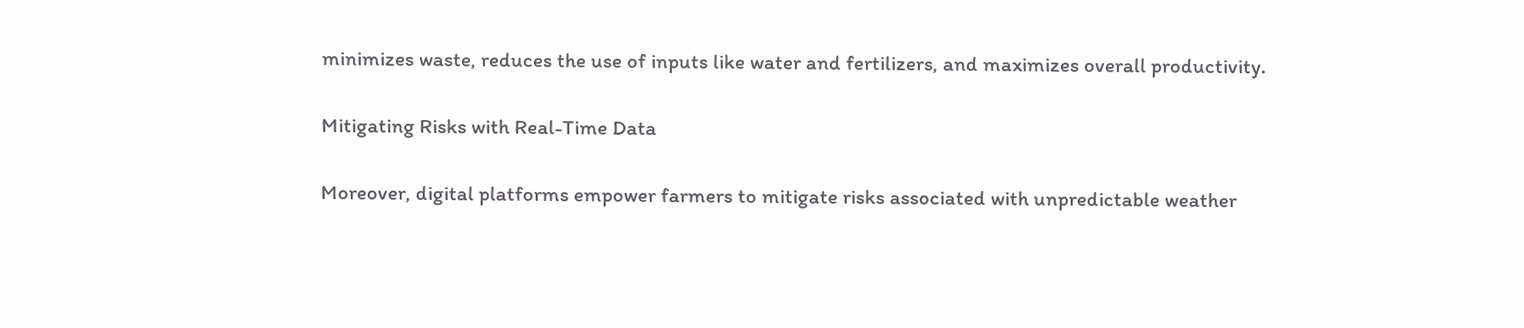minimizes waste, reduces the use of inputs like water and fertilizers, and maximizes overall productivity.

Mitigating Risks with Real-Time Data

Moreover, digital platforms empower farmers to mitigate risks associated with unpredictable weather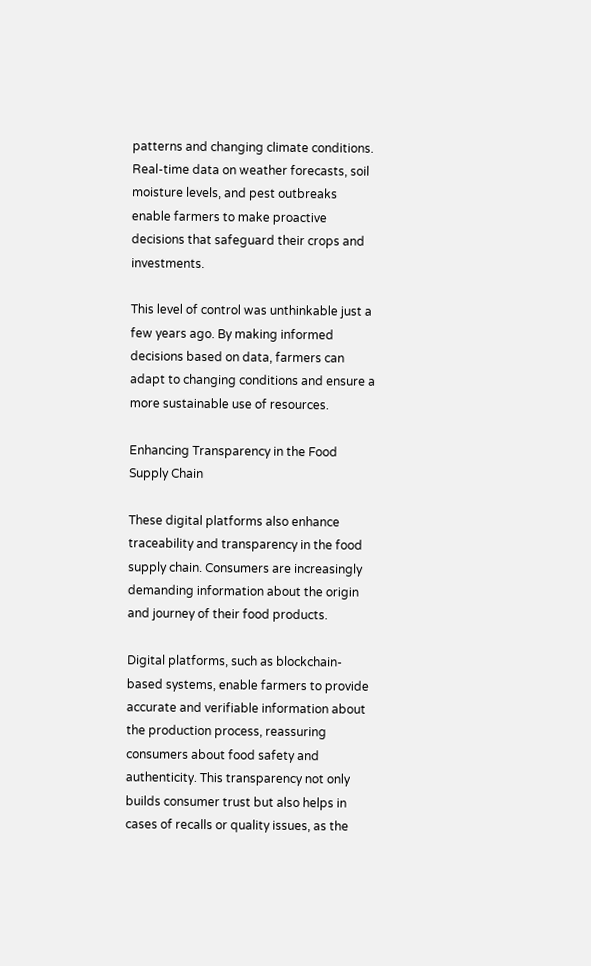patterns and changing climate conditions. Real-time data on weather forecasts, soil moisture levels, and pest outbreaks enable farmers to make proactive decisions that safeguard their crops and investments.

This level of control was unthinkable just a few years ago. By making informed decisions based on data, farmers can adapt to changing conditions and ensure a more sustainable use of resources.

Enhancing Transparency in the Food Supply Chain

These digital platforms also enhance traceability and transparency in the food supply chain. Consumers are increasingly demanding information about the origin and journey of their food products.

Digital platforms, such as blockchain-based systems, enable farmers to provide accurate and verifiable information about the production process, reassuring consumers about food safety and authenticity. This transparency not only builds consumer trust but also helps in cases of recalls or quality issues, as the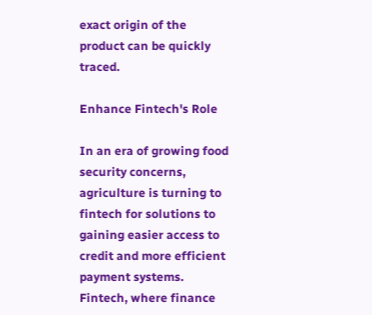exact origin of the product can be quickly traced.

Enhance Fintech's Role

In an era of growing food security concerns, agriculture is turning to fintech for solutions to gaining easier access to credit and more efficient payment systems. Fintech, where finance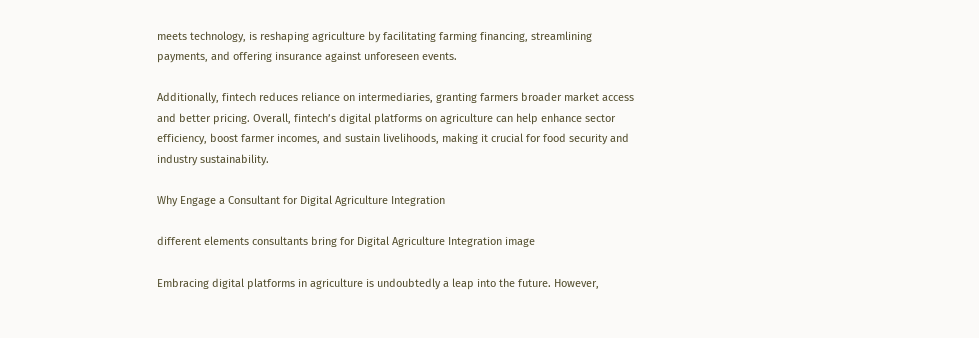meets technology, is reshaping agriculture by facilitating farming financing, streamlining payments, and offering insurance against unforeseen events.

Additionally, fintech reduces reliance on intermediaries, granting farmers broader market access and better pricing. Overall, fintech’s digital platforms on agriculture can help enhance sector efficiency, boost farmer incomes, and sustain livelihoods, making it crucial for food security and industry sustainability.

Why Engage a Consultant for Digital Agriculture Integration

different elements consultants bring for Digital Agriculture Integration image

Embracing digital platforms in agriculture is undoubtedly a leap into the future. However,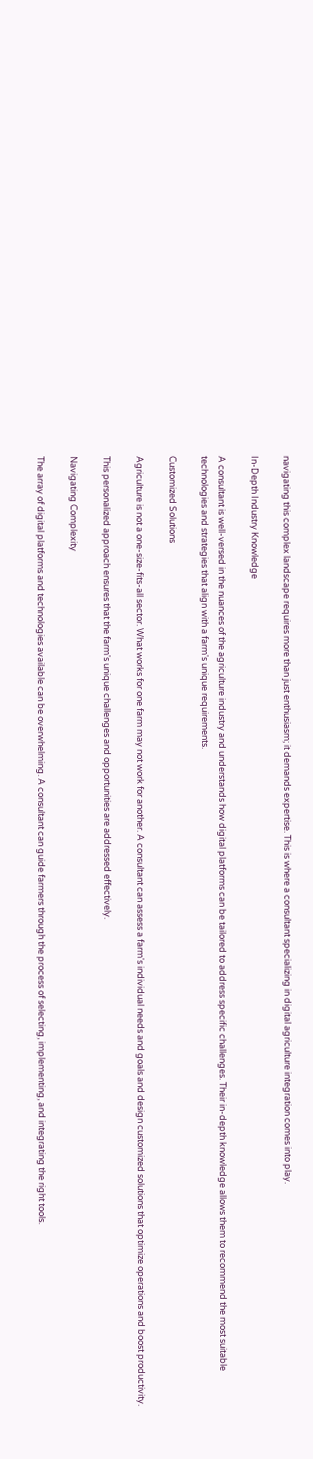navigating this complex landscape requires more than just enthusiasm; it demands expertise. This is where a consultant specializing in digital agriculture integration comes into play.

In-Depth Industry Knowledge

A consultant is well-versed in the nuances of the agriculture industry and understands how digital platforms can be tailored to address specific challenges. Their in-depth knowledge allows them to recommend the most suitable technologies and strategies that align with a farm's unique requirements.

Customized Solutions

Agriculture is not a one-size-fits-all sector. What works for one farm may not work for another. A consultant can assess a farm's individual needs and goals and design customized solutions that optimize operations and boost productivity.

This personalized approach ensures that the farm's unique challenges and opportunities are addressed effectively.

Navigating Complexity

The array of digital platforms and technologies available can be overwhelming. A consultant can guide farmers through the process of selecting, implementing, and integrating the right tools.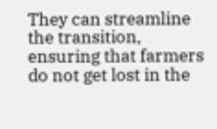They can streamline the transition, ensuring that farmers do not get lost in the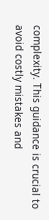complexity. This guidance is crucial to avoid costly mistakes and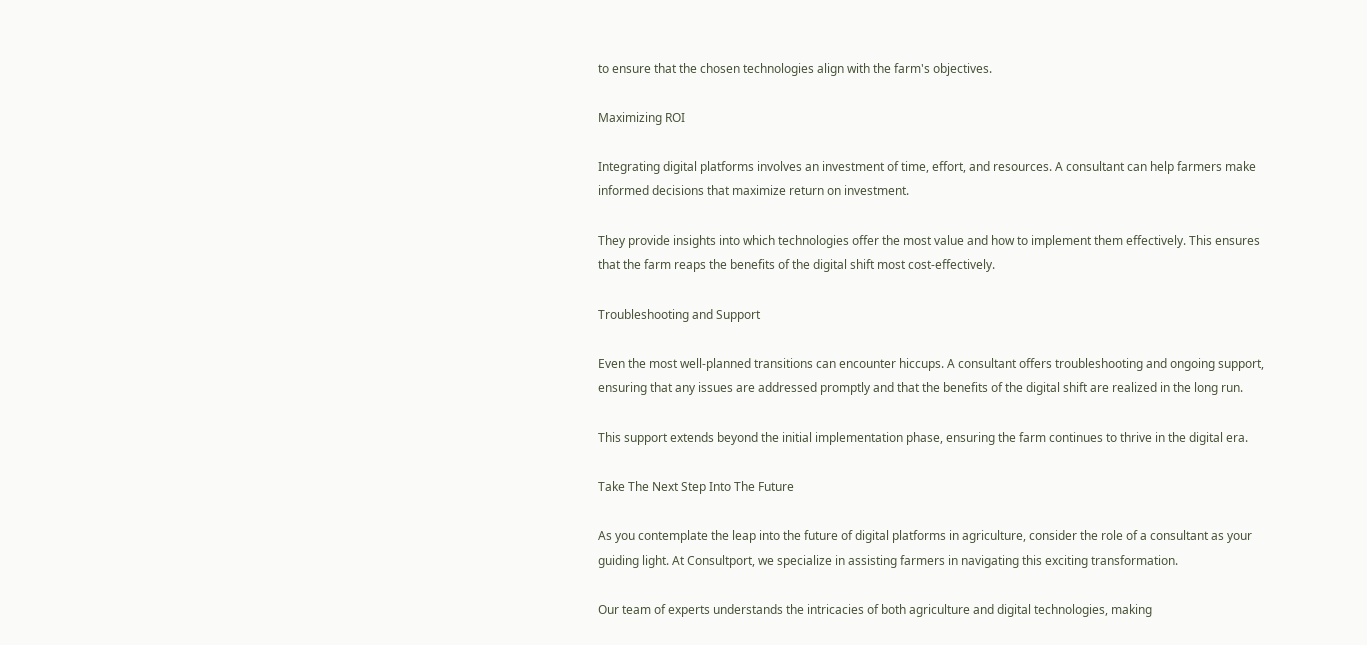to ensure that the chosen technologies align with the farm's objectives.

Maximizing ROI

Integrating digital platforms involves an investment of time, effort, and resources. A consultant can help farmers make informed decisions that maximize return on investment.

They provide insights into which technologies offer the most value and how to implement them effectively. This ensures that the farm reaps the benefits of the digital shift most cost-effectively.

Troubleshooting and Support

Even the most well-planned transitions can encounter hiccups. A consultant offers troubleshooting and ongoing support, ensuring that any issues are addressed promptly and that the benefits of the digital shift are realized in the long run.

This support extends beyond the initial implementation phase, ensuring the farm continues to thrive in the digital era.

Take The Next Step Into The Future

As you contemplate the leap into the future of digital platforms in agriculture, consider the role of a consultant as your guiding light. At Consultport, we specialize in assisting farmers in navigating this exciting transformation.

Our team of experts understands the intricacies of both agriculture and digital technologies, making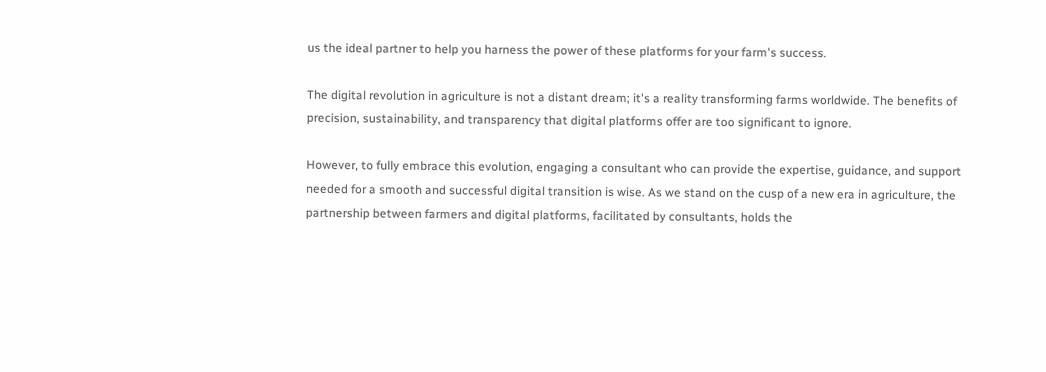us the ideal partner to help you harness the power of these platforms for your farm's success.

The digital revolution in agriculture is not a distant dream; it's a reality transforming farms worldwide. The benefits of precision, sustainability, and transparency that digital platforms offer are too significant to ignore.

However, to fully embrace this evolution, engaging a consultant who can provide the expertise, guidance, and support needed for a smooth and successful digital transition is wise. As we stand on the cusp of a new era in agriculture, the partnership between farmers and digital platforms, facilitated by consultants, holds the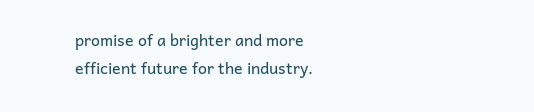promise of a brighter and more efficient future for the industry.